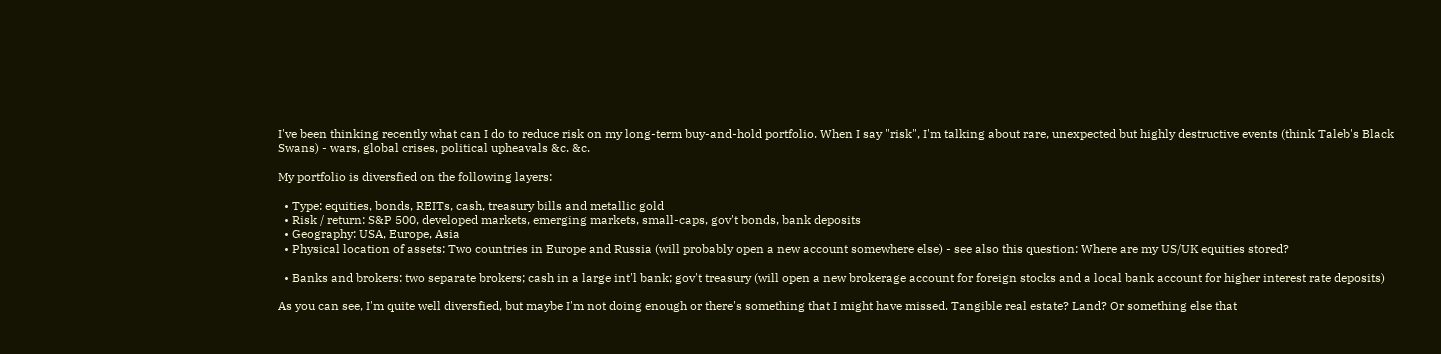I've been thinking recently what can I do to reduce risk on my long-term buy-and-hold portfolio. When I say "risk", I'm talking about rare, unexpected but highly destructive events (think Taleb's Black Swans) - wars, global crises, political upheavals &c. &c.

My portfolio is diversfied on the following layers:

  • Type: equities, bonds, REITs, cash, treasury bills and metallic gold
  • Risk / return: S&P 500, developed markets, emerging markets, small-caps, gov't bonds, bank deposits
  • Geography: USA, Europe, Asia
  • Physical location of assets: Two countries in Europe and Russia (will probably open a new account somewhere else) - see also this question: Where are my US/UK equities stored?

  • Banks and brokers: two separate brokers; cash in a large int'l bank; gov't treasury (will open a new brokerage account for foreign stocks and a local bank account for higher interest rate deposits)

As you can see, I'm quite well diversfied, but maybe I'm not doing enough or there's something that I might have missed. Tangible real estate? Land? Or something else that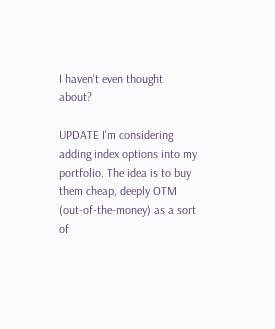I haven't even thought about?

UPDATE I'm considering adding index options into my portfolio. The idea is to buy them cheap, deeply OTM (out-of-the-money) as a sort of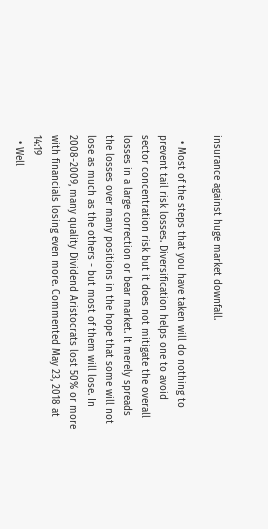insurance against huge market downfall.

  • Most of the steps that you have taken will do nothing to prevent tail risk losses. Diversification helps one to avoid sector concentration risk but it does not mitigate the overall losses in a large correction or bear market. It merely spreads the losses over many positions in the hope that some will not lose as much as the others - but most of them will lose. In 2008-2009, many quality Dividend Aristocrats lost 50% or more with financials losing even more. Commented May 23, 2018 at 14:19
  • Well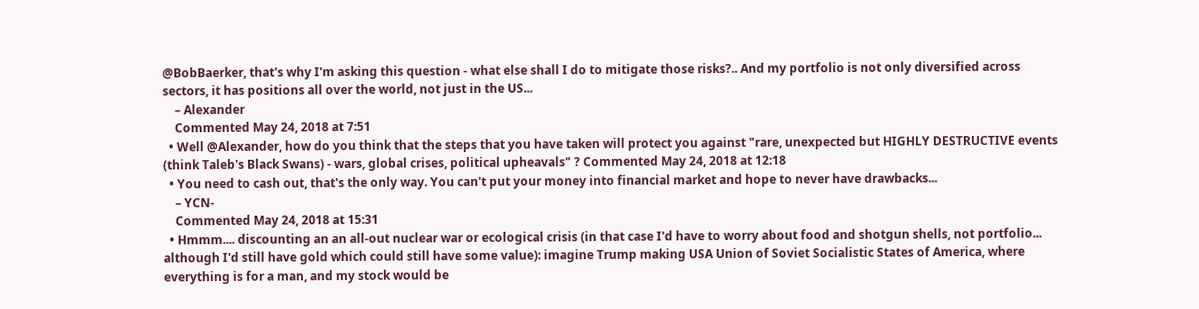@BobBaerker, that's why I'm asking this question - what else shall I do to mitigate those risks?.. And my portfolio is not only diversified across sectors, it has positions all over the world, not just in the US...
    – Alexander
    Commented May 24, 2018 at 7:51
  • Well @Alexander, how do you think that the steps that you have taken will protect you against "rare, unexpected but HIGHLY DESTRUCTIVE events (think Taleb's Black Swans) - wars, global crises, political upheavals" ? Commented May 24, 2018 at 12:18
  • You need to cash out, that's the only way. You can't put your money into financial market and hope to never have drawbacks...
    – YCN-
    Commented May 24, 2018 at 15:31
  • Hmmm.... discounting an an all-out nuclear war or ecological crisis (in that case I'd have to worry about food and shotgun shells, not portfolio... although I'd still have gold which could still have some value): imagine Trump making USA Union of Soviet Socialistic States of America, where everything is for a man, and my stock would be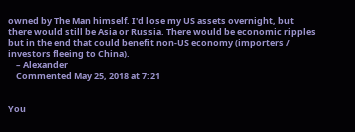owned by The Man himself. I'd lose my US assets overnight, but there would still be Asia or Russia. There would be economic ripples but in the end that could benefit non-US economy (importers / investors fleeing to China).
    – Alexander
    Commented May 25, 2018 at 7:21


You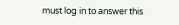must log in to answer this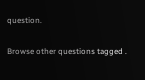question.

Browse other questions tagged .